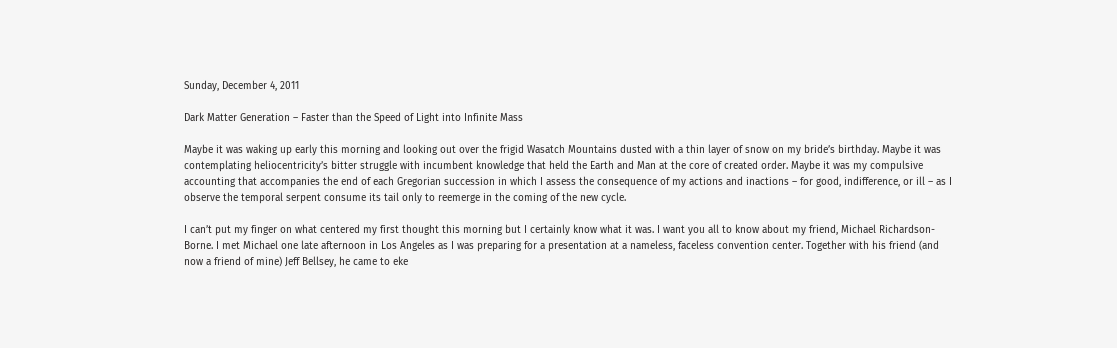Sunday, December 4, 2011

Dark Matter Generation – Faster than the Speed of Light into Infinite Mass

Maybe it was waking up early this morning and looking out over the frigid Wasatch Mountains dusted with a thin layer of snow on my bride’s birthday. Maybe it was contemplating heliocentricity’s bitter struggle with incumbent knowledge that held the Earth and Man at the core of created order. Maybe it was my compulsive accounting that accompanies the end of each Gregorian succession in which I assess the consequence of my actions and inactions – for good, indifference, or ill – as I observe the temporal serpent consume its tail only to reemerge in the coming of the new cycle.

I can’t put my finger on what centered my first thought this morning but I certainly know what it was. I want you all to know about my friend, Michael Richardson-Borne. I met Michael one late afternoon in Los Angeles as I was preparing for a presentation at a nameless, faceless convention center. Together with his friend (and now a friend of mine) Jeff Bellsey, he came to eke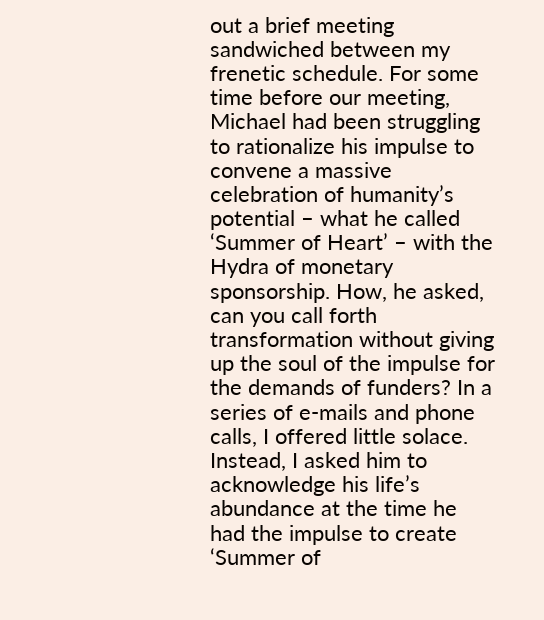out a brief meeting sandwiched between my frenetic schedule. For some time before our meeting, Michael had been struggling to rationalize his impulse to convene a massive celebration of humanity’s potential – what he called ‘Summer of Heart’ – with the Hydra of monetary sponsorship. How, he asked, can you call forth transformation without giving up the soul of the impulse for the demands of funders? In a series of e-mails and phone calls, I offered little solace. Instead, I asked him to acknowledge his life’s abundance at the time he had the impulse to create ‘Summer of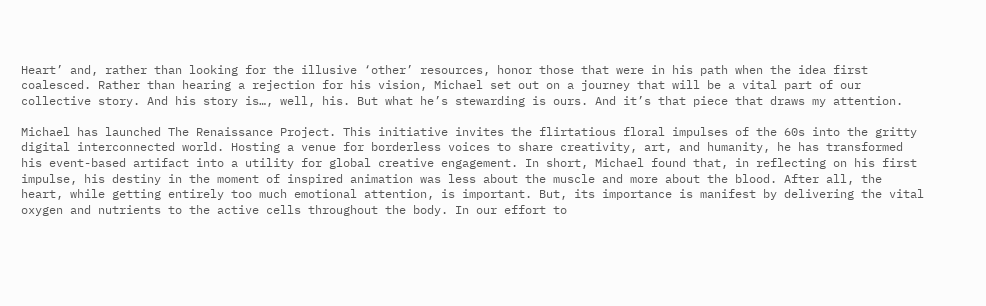Heart’ and, rather than looking for the illusive ‘other’ resources, honor those that were in his path when the idea first coalesced. Rather than hearing a rejection for his vision, Michael set out on a journey that will be a vital part of our collective story. And his story is…, well, his. But what he’s stewarding is ours. And it’s that piece that draws my attention.

Michael has launched The Renaissance Project. This initiative invites the flirtatious floral impulses of the 60s into the gritty digital interconnected world. Hosting a venue for borderless voices to share creativity, art, and humanity, he has transformed his event-based artifact into a utility for global creative engagement. In short, Michael found that, in reflecting on his first impulse, his destiny in the moment of inspired animation was less about the muscle and more about the blood. After all, the heart, while getting entirely too much emotional attention, is important. But, its importance is manifest by delivering the vital oxygen and nutrients to the active cells throughout the body. In our effort to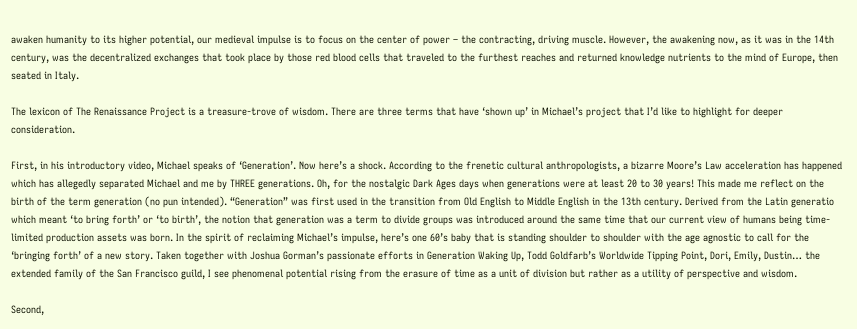awaken humanity to its higher potential, our medieval impulse is to focus on the center of power – the contracting, driving muscle. However, the awakening now, as it was in the 14th century, was the decentralized exchanges that took place by those red blood cells that traveled to the furthest reaches and returned knowledge nutrients to the mind of Europe, then seated in Italy.

The lexicon of The Renaissance Project is a treasure-trove of wisdom. There are three terms that have ‘shown up’ in Michael’s project that I’d like to highlight for deeper consideration.

First, in his introductory video, Michael speaks of ‘Generation’. Now here’s a shock. According to the frenetic cultural anthropologists, a bizarre Moore’s Law acceleration has happened which has allegedly separated Michael and me by THREE generations. Oh, for the nostalgic Dark Ages days when generations were at least 20 to 30 years! This made me reflect on the birth of the term generation (no pun intended). “Generation” was first used in the transition from Old English to Middle English in the 13th century. Derived from the Latin generatio which meant ‘to bring forth’ or ‘to birth’, the notion that generation was a term to divide groups was introduced around the same time that our current view of humans being time-limited production assets was born. In the spirit of reclaiming Michael’s impulse, here’s one 60’s baby that is standing shoulder to shoulder with the age agnostic to call for the ‘bringing forth’ of a new story. Taken together with Joshua Gorman’s passionate efforts in Generation Waking Up, Todd Goldfarb’s Worldwide Tipping Point, Dori, Emily, Dustin… the extended family of the San Francisco guild, I see phenomenal potential rising from the erasure of time as a unit of division but rather as a utility of perspective and wisdom.

Second,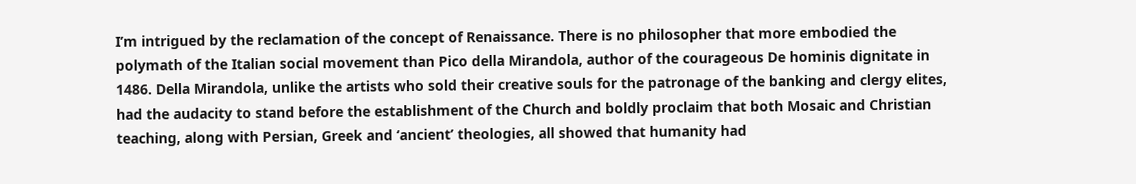I’m intrigued by the reclamation of the concept of Renaissance. There is no philosopher that more embodied the polymath of the Italian social movement than Pico della Mirandola, author of the courageous De hominis dignitate in 1486. Della Mirandola, unlike the artists who sold their creative souls for the patronage of the banking and clergy elites, had the audacity to stand before the establishment of the Church and boldly proclaim that both Mosaic and Christian teaching, along with Persian, Greek and ‘ancient’ theologies, all showed that humanity had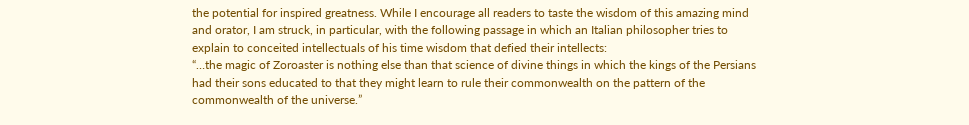the potential for inspired greatness. While I encourage all readers to taste the wisdom of this amazing mind and orator, I am struck, in particular, with the following passage in which an Italian philosopher tries to explain to conceited intellectuals of his time wisdom that defied their intellects:
“…the magic of Zoroaster is nothing else than that science of divine things in which the kings of the Persians had their sons educated to that they might learn to rule their commonwealth on the pattern of the commonwealth of the universe.”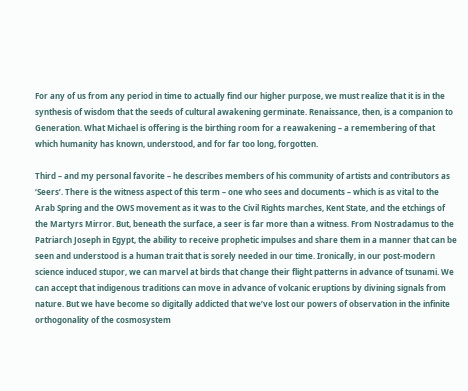For any of us from any period in time to actually find our higher purpose, we must realize that it is in the synthesis of wisdom that the seeds of cultural awakening germinate. Renaissance, then, is a companion to Generation. What Michael is offering is the birthing room for a reawakening – a remembering of that which humanity has known, understood, and for far too long, forgotten.

Third – and my personal favorite – he describes members of his community of artists and contributors as ‘Seers’. There is the witness aspect of this term – one who sees and documents – which is as vital to the Arab Spring and the OWS movement as it was to the Civil Rights marches, Kent State, and the etchings of the Martyrs Mirror. But, beneath the surface, a seer is far more than a witness. From Nostradamus to the Patriarch Joseph in Egypt, the ability to receive prophetic impulses and share them in a manner that can be seen and understood is a human trait that is sorely needed in our time. Ironically, in our post-modern science induced stupor, we can marvel at birds that change their flight patterns in advance of tsunami. We can accept that indigenous traditions can move in advance of volcanic eruptions by divining signals from nature. But we have become so digitally addicted that we’ve lost our powers of observation in the infinite orthogonality of the cosmosystem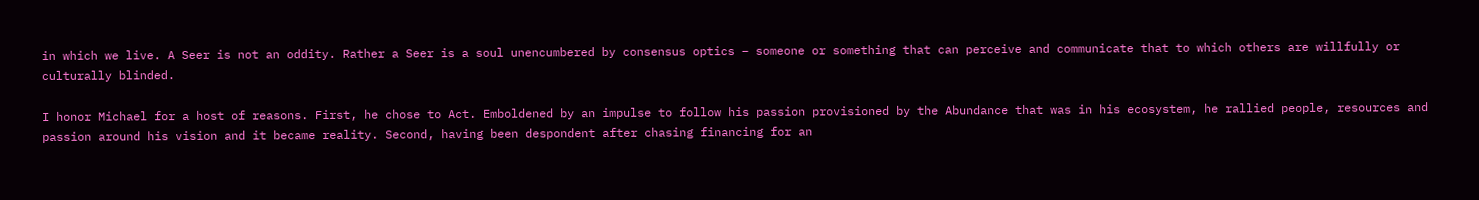in which we live. A Seer is not an oddity. Rather a Seer is a soul unencumbered by consensus optics – someone or something that can perceive and communicate that to which others are willfully or culturally blinded.

I honor Michael for a host of reasons. First, he chose to Act. Emboldened by an impulse to follow his passion provisioned by the Abundance that was in his ecosystem, he rallied people, resources and passion around his vision and it became reality. Second, having been despondent after chasing financing for an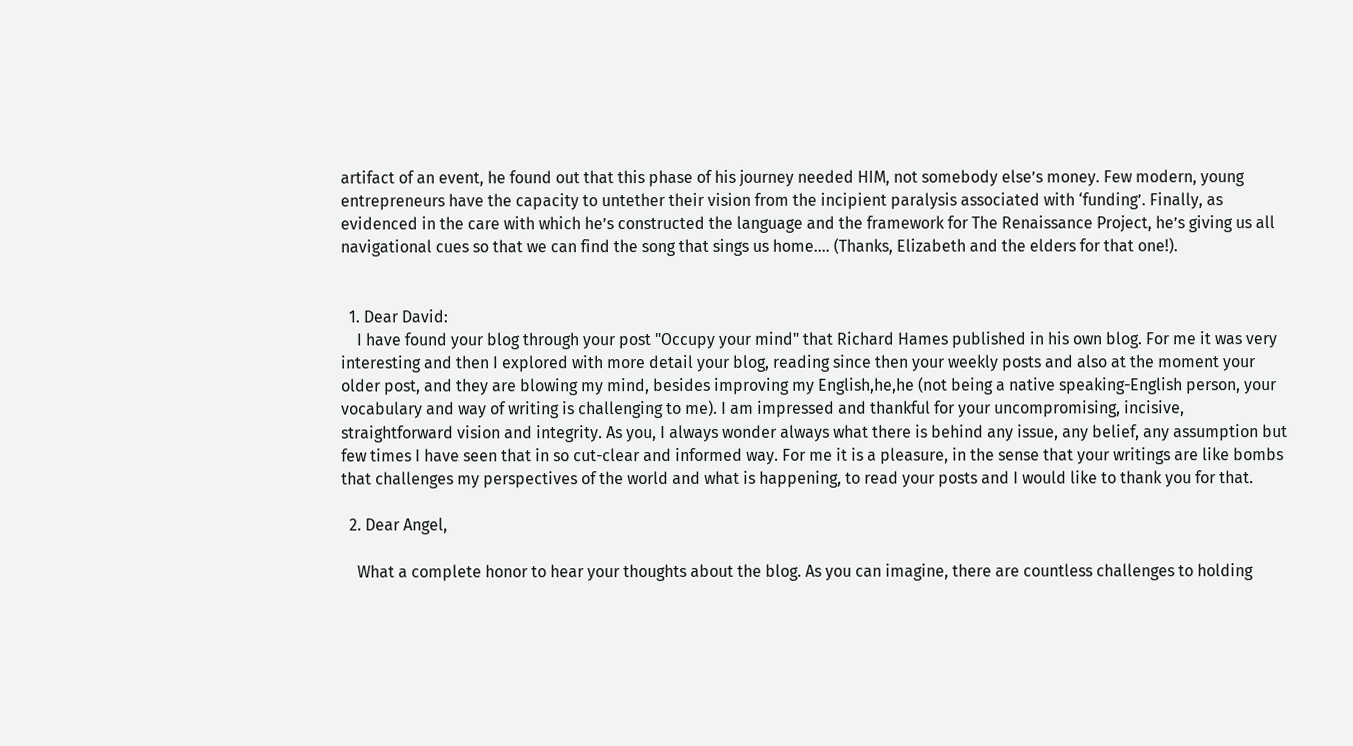artifact of an event, he found out that this phase of his journey needed HIM, not somebody else’s money. Few modern, young entrepreneurs have the capacity to untether their vision from the incipient paralysis associated with ‘funding’. Finally, as evidenced in the care with which he’s constructed the language and the framework for The Renaissance Project, he’s giving us all navigational cues so that we can find the song that sings us home…. (Thanks, Elizabeth and the elders for that one!).


  1. Dear David:
    I have found your blog through your post "Occupy your mind" that Richard Hames published in his own blog. For me it was very interesting and then I explored with more detail your blog, reading since then your weekly posts and also at the moment your older post, and they are blowing my mind, besides improving my English,he,he (not being a native speaking-English person, your vocabulary and way of writing is challenging to me). I am impressed and thankful for your uncompromising, incisive, straightforward vision and integrity. As you, I always wonder always what there is behind any issue, any belief, any assumption but few times I have seen that in so cut-clear and informed way. For me it is a pleasure, in the sense that your writings are like bombs that challenges my perspectives of the world and what is happening, to read your posts and I would like to thank you for that.

  2. Dear Angel,

    What a complete honor to hear your thoughts about the blog. As you can imagine, there are countless challenges to holding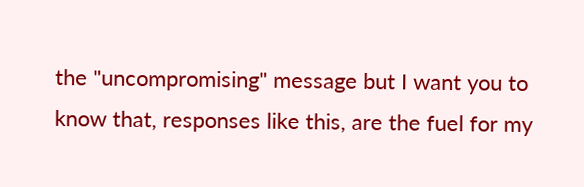the "uncompromising" message but I want you to know that, responses like this, are the fuel for my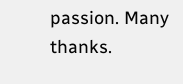passion. Many thanks.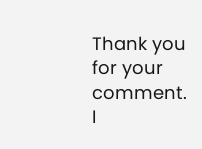Thank you for your comment. I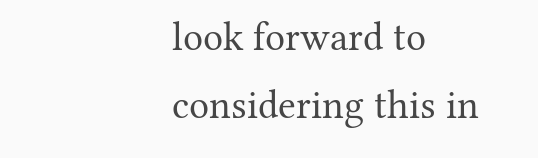look forward to considering this in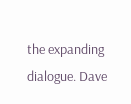the expanding dialogue. Dave